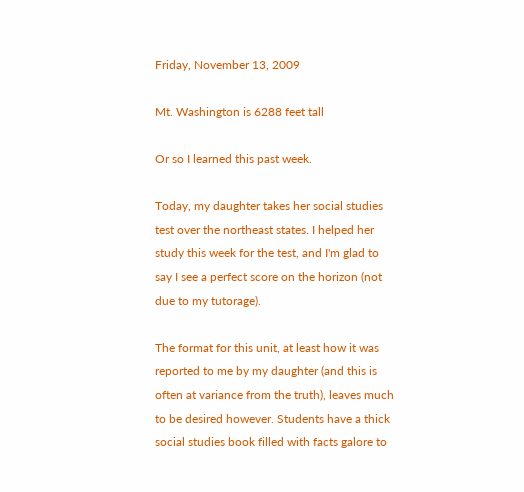Friday, November 13, 2009

Mt. Washington is 6288 feet tall

Or so I learned this past week.

Today, my daughter takes her social studies test over the northeast states. I helped her study this week for the test, and I'm glad to say I see a perfect score on the horizon (not due to my tutorage).

The format for this unit, at least how it was reported to me by my daughter (and this is often at variance from the truth), leaves much to be desired however. Students have a thick social studies book filled with facts galore to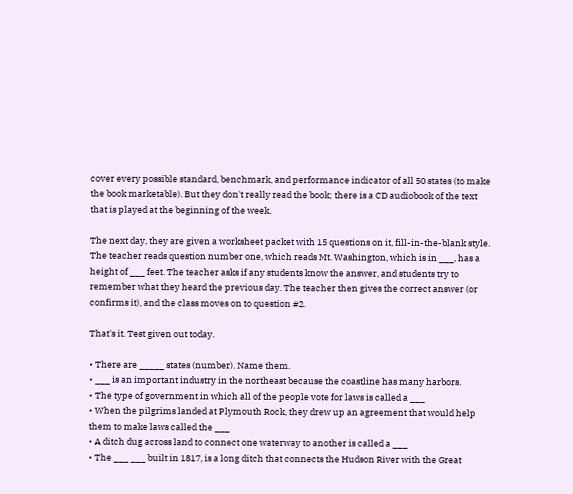cover every possible standard, benchmark, and performance indicator of all 50 states (to make the book marketable). But they don't really read the book; there is a CD audiobook of the text that is played at the beginning of the week.

The next day, they are given a worksheet packet with 15 questions on it, fill-in-the-blank style. The teacher reads question number one, which reads Mt. Washington, which is in ___, has a height of ___ feet. The teacher asks if any students know the answer, and students try to remember what they heard the previous day. The teacher then gives the correct answer (or confirms it), and the class moves on to question #2.

That's it. Test given out today.

• There are _____ states (number). Name them.
• ___ is an important industry in the northeast because the coastline has many harbors.
• The type of government in which all of the people vote for laws is called a ___
• When the pilgrims landed at Plymouth Rock, they drew up an agreement that would help them to make laws called the ___
• A ditch dug across land to connect one waterway to another is called a ___
• The ___ ___ built in 1817, is a long ditch that connects the Hudson River with the Great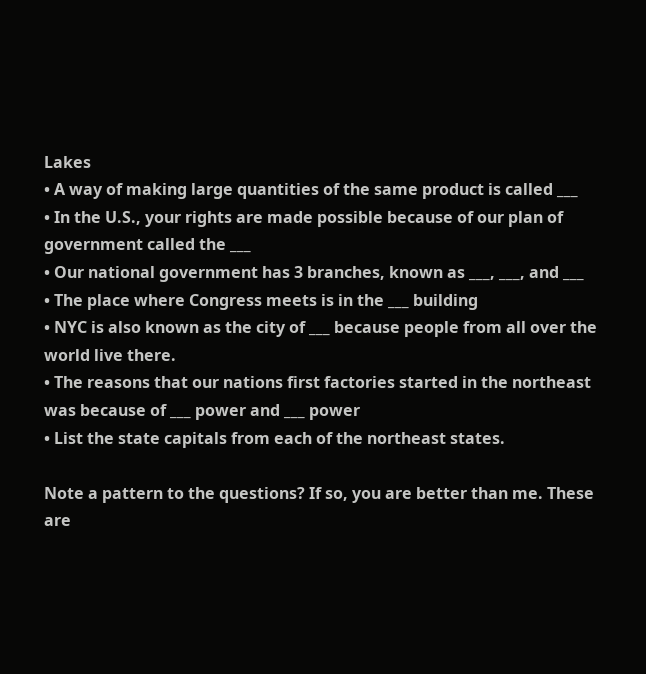Lakes
• A way of making large quantities of the same product is called ___
• In the U.S., your rights are made possible because of our plan of government called the ___
• Our national government has 3 branches, known as ___, ___, and ___
• The place where Congress meets is in the ___ building
• NYC is also known as the city of ___ because people from all over the world live there.
• The reasons that our nations first factories started in the northeast was because of ___ power and ___ power
• List the state capitals from each of the northeast states.

Note a pattern to the questions? If so, you are better than me. These are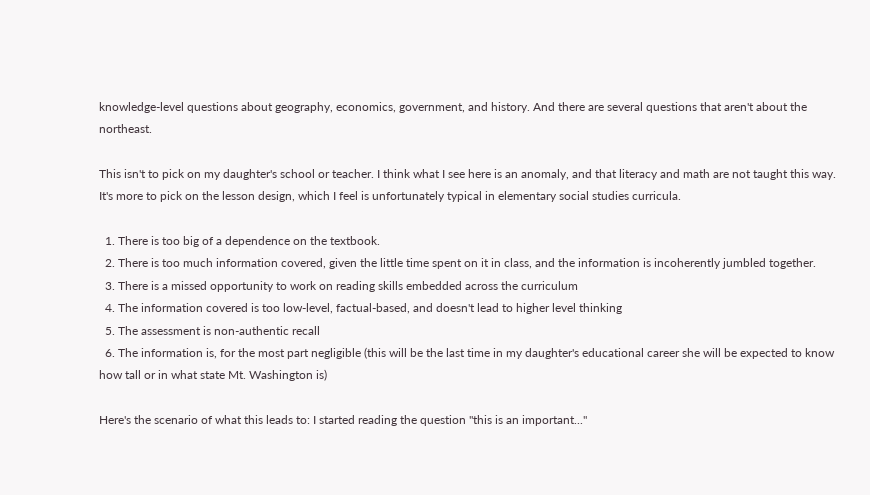knowledge-level questions about geography, economics, government, and history. And there are several questions that aren't about the northeast.

This isn't to pick on my daughter's school or teacher. I think what I see here is an anomaly, and that literacy and math are not taught this way. It's more to pick on the lesson design, which I feel is unfortunately typical in elementary social studies curricula.

  1. There is too big of a dependence on the textbook.
  2. There is too much information covered, given the little time spent on it in class, and the information is incoherently jumbled together.
  3. There is a missed opportunity to work on reading skills embedded across the curriculum
  4. The information covered is too low-level, factual-based, and doesn't lead to higher level thinking
  5. The assessment is non-authentic recall
  6. The information is, for the most part negligible (this will be the last time in my daughter's educational career she will be expected to know how tall or in what state Mt. Washington is)

Here's the scenario of what this leads to: I started reading the question "this is an important..."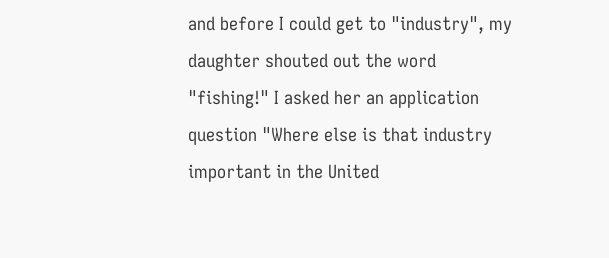and before I could get to "industry", my daughter shouted out the word "fishing!" I asked her an application question "Where else is that industry important in the United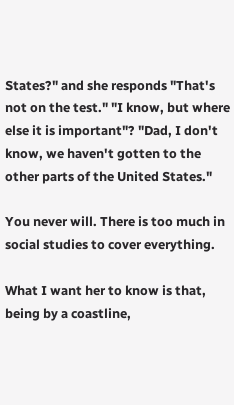States?" and she responds "That's not on the test." "I know, but where else it is important"? "Dad, I don't know, we haven't gotten to the other parts of the United States."

You never will. There is too much in social studies to cover everything.

What I want her to know is that, being by a coastline,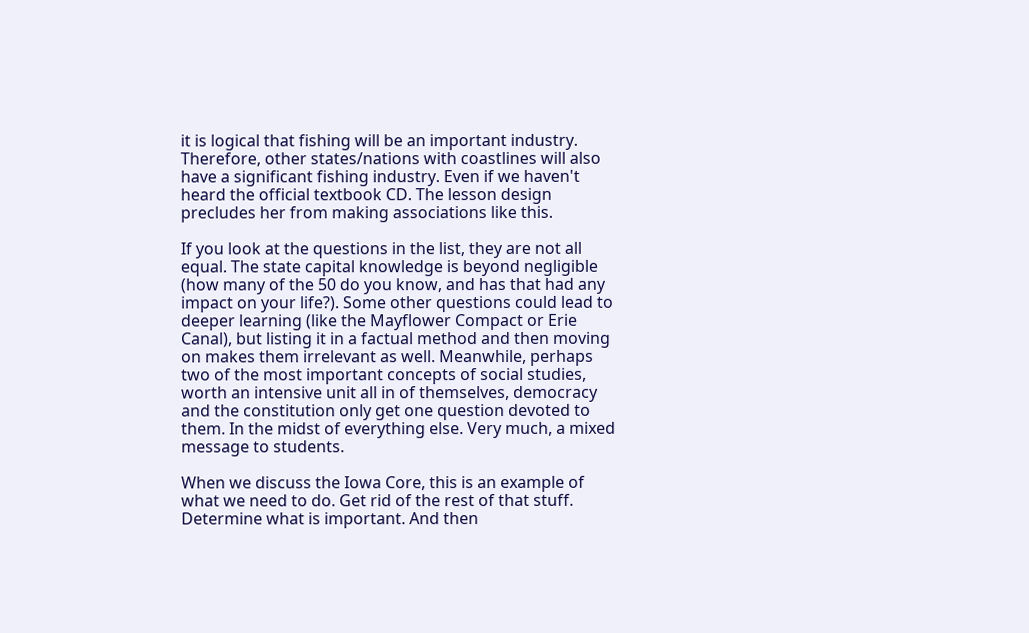it is logical that fishing will be an important industry. Therefore, other states/nations with coastlines will also have a significant fishing industry. Even if we haven't heard the official textbook CD. The lesson design precludes her from making associations like this.

If you look at the questions in the list, they are not all equal. The state capital knowledge is beyond negligible (how many of the 50 do you know, and has that had any impact on your life?). Some other questions could lead to deeper learning (like the Mayflower Compact or Erie Canal), but listing it in a factual method and then moving on makes them irrelevant as well. Meanwhile, perhaps two of the most important concepts of social studies, worth an intensive unit all in of themselves, democracy and the constitution only get one question devoted to them. In the midst of everything else. Very much, a mixed message to students.

When we discuss the Iowa Core, this is an example of what we need to do. Get rid of the rest of that stuff. Determine what is important. And then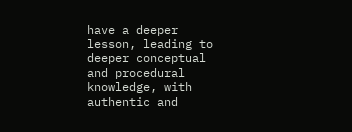have a deeper lesson, leading to deeper conceptual and procedural knowledge, with authentic and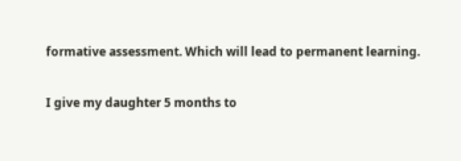formative assessment. Which will lead to permanent learning.

I give my daughter 5 months to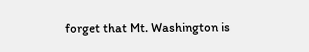forget that Mt. Washington is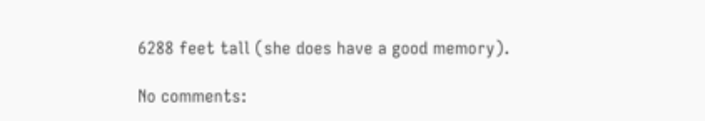6288 feet tall (she does have a good memory).

No comments: